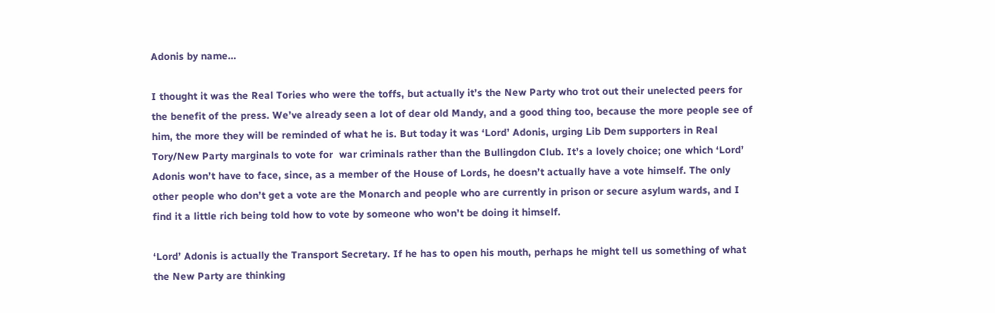Adonis by name…

I thought it was the Real Tories who were the toffs, but actually it’s the New Party who trot out their unelected peers for the benefit of the press. We’ve already seen a lot of dear old Mandy, and a good thing too, because the more people see of him, the more they will be reminded of what he is. But today it was ‘Lord’ Adonis, urging Lib Dem supporters in Real Tory/New Party marginals to vote for  war criminals rather than the Bullingdon Club. It’s a lovely choice; one which ‘Lord’ Adonis won’t have to face, since, as a member of the House of Lords, he doesn’t actually have a vote himself. The only other people who don’t get a vote are the Monarch and people who are currently in prison or secure asylum wards, and I find it a little rich being told how to vote by someone who won’t be doing it himself.

‘Lord’ Adonis is actually the Transport Secretary. If he has to open his mouth, perhaps he might tell us something of what the New Party are thinking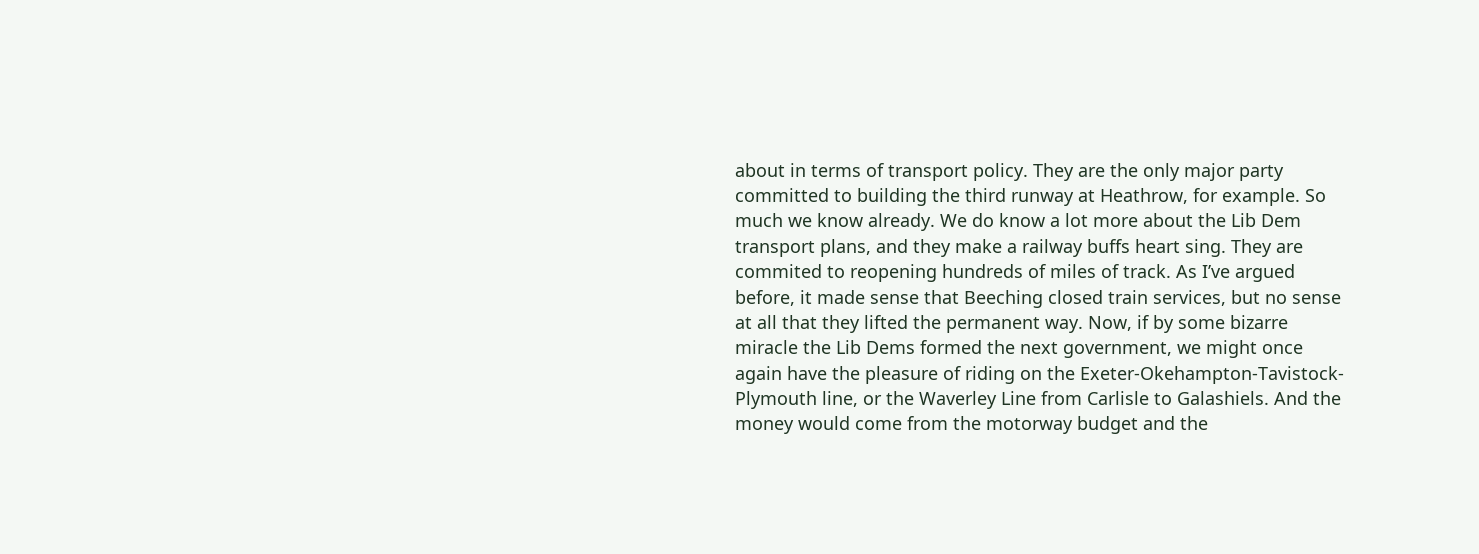about in terms of transport policy. They are the only major party committed to building the third runway at Heathrow, for example. So much we know already. We do know a lot more about the Lib Dem transport plans, and they make a railway buffs heart sing. They are commited to reopening hundreds of miles of track. As I’ve argued before, it made sense that Beeching closed train services, but no sense at all that they lifted the permanent way. Now, if by some bizarre miracle the Lib Dems formed the next government, we might once again have the pleasure of riding on the Exeter-Okehampton-Tavistock-Plymouth line, or the Waverley Line from Carlisle to Galashiels. And the money would come from the motorway budget and the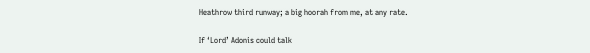Heathrow third runway; a big hoorah from me, at any rate.

If ‘Lord’ Adonis could talk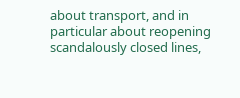about transport, and in particular about reopening scandalously closed lines,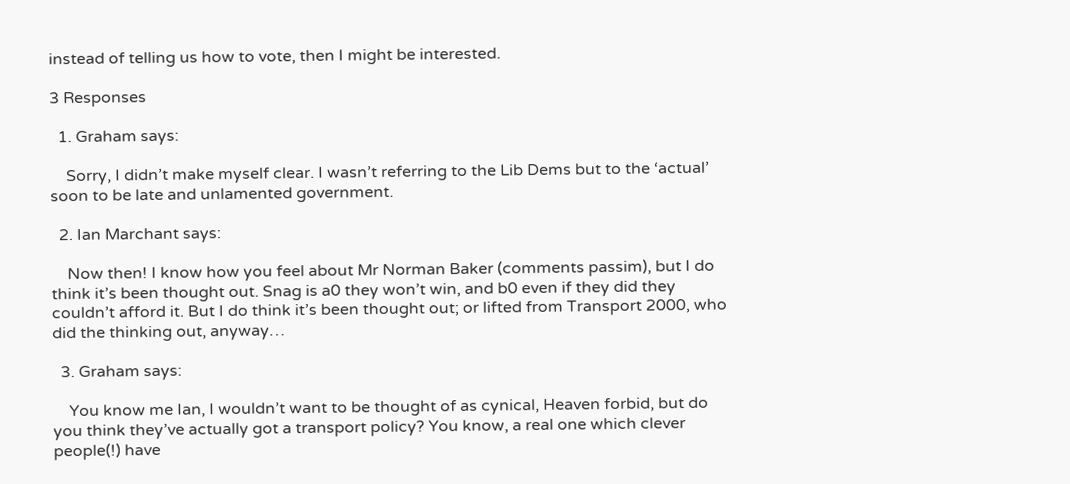instead of telling us how to vote, then I might be interested.

3 Responses

  1. Graham says:

    Sorry, I didn’t make myself clear. I wasn’t referring to the Lib Dems but to the ‘actual’ soon to be late and unlamented government.

  2. Ian Marchant says:

    Now then! I know how you feel about Mr Norman Baker (comments passim), but I do think it’s been thought out. Snag is a0 they won’t win, and b0 even if they did they couldn’t afford it. But I do think it’s been thought out; or lifted from Transport 2000, who did the thinking out, anyway…

  3. Graham says:

    You know me Ian, I wouldn’t want to be thought of as cynical, Heaven forbid, but do you think they’ve actually got a transport policy? You know, a real one which clever people(!) have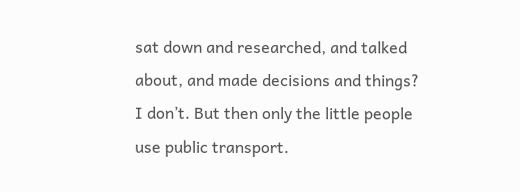sat down and researched, and talked about, and made decisions and things? I don’t. But then only the little people use public transport.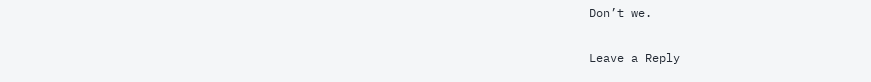Don’t we.

Leave a Reply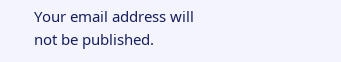Your email address will not be published.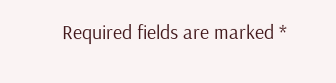Required fields are marked *